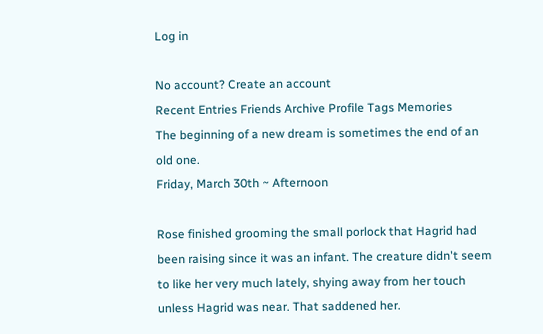Log in

No account? Create an account
Recent Entries Friends Archive Profile Tags Memories
The beginning of a new dream is sometimes the end of an old one.
Friday, March 30th ~ Afternoon

Rose finished grooming the small porlock that Hagrid had been raising since it was an infant. The creature didn't seem to like her very much lately, shying away from her touch unless Hagrid was near. That saddened her.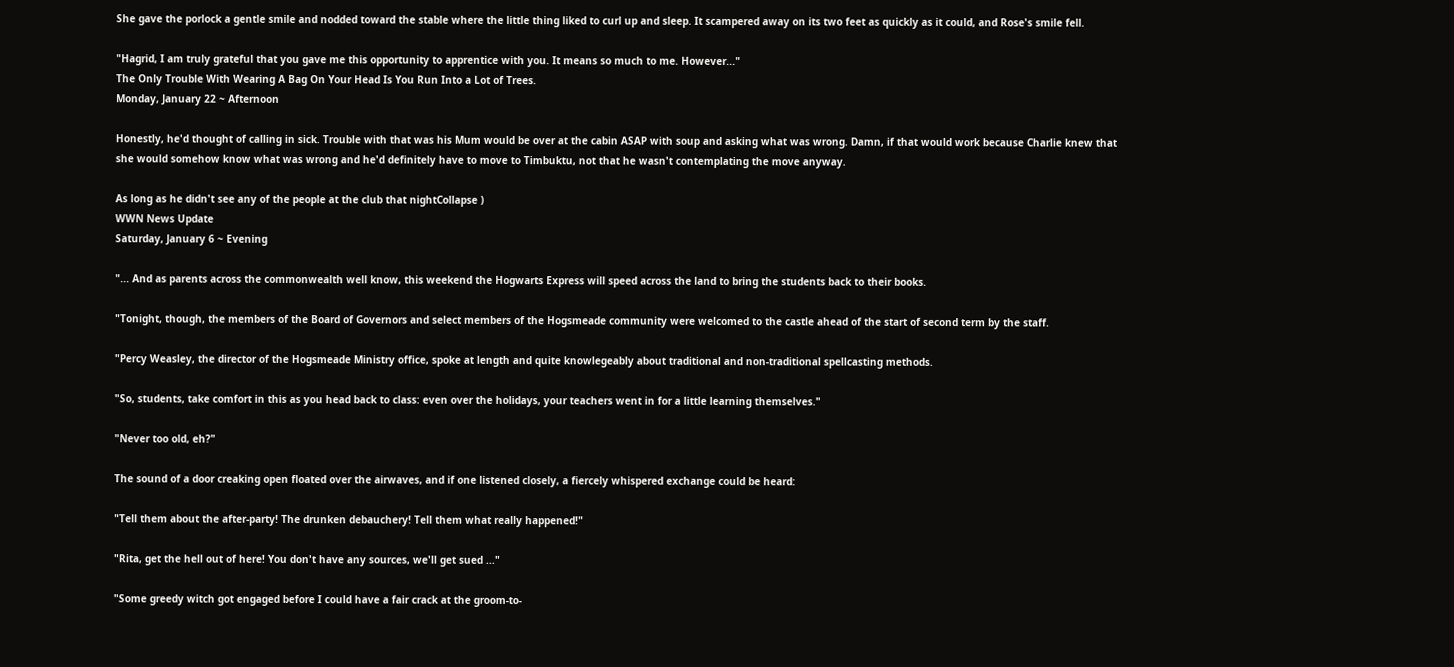She gave the porlock a gentle smile and nodded toward the stable where the little thing liked to curl up and sleep. It scampered away on its two feet as quickly as it could, and Rose's smile fell.

"Hagrid, I am truly grateful that you gave me this opportunity to apprentice with you. It means so much to me. However..."
The Only Trouble With Wearing A Bag On Your Head Is You Run Into a Lot of Trees.
Monday, January 22 ~ Afternoon

Honestly, he'd thought of calling in sick. Trouble with that was his Mum would be over at the cabin ASAP with soup and asking what was wrong. Damn, if that would work because Charlie knew that she would somehow know what was wrong and he'd definitely have to move to Timbuktu, not that he wasn't contemplating the move anyway.

As long as he didn't see any of the people at the club that nightCollapse )
WWN News Update
Saturday, January 6 ~ Evening

"... And as parents across the commonwealth well know, this weekend the Hogwarts Express will speed across the land to bring the students back to their books.

"Tonight, though, the members of the Board of Governors and select members of the Hogsmeade community were welcomed to the castle ahead of the start of second term by the staff.

"Percy Weasley, the director of the Hogsmeade Ministry office, spoke at length and quite knowlegeably about traditional and non-traditional spellcasting methods.

"So, students, take comfort in this as you head back to class: even over the holidays, your teachers went in for a little learning themselves."

"Never too old, eh?"

The sound of a door creaking open floated over the airwaves, and if one listened closely, a fiercely whispered exchange could be heard:

"Tell them about the after-party! The drunken debauchery! Tell them what really happened!"

"Rita, get the hell out of here! You don't have any sources, we'll get sued ..."

"Some greedy witch got engaged before I could have a fair crack at the groom-to-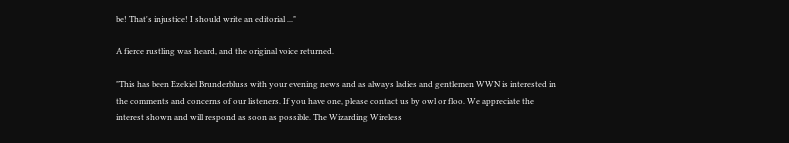be! That's injustice! I should write an editorial ..."

A fierce rustling was heard, and the original voice returned.

"This has been Ezekiel Brunderbluss with your evening news and as always ladies and gentlemen WWN is interested in the comments and concerns of our listeners. If you have one, please contact us by owl or floo. We appreciate the interest shown and will respond as soon as possible. The Wizarding Wireless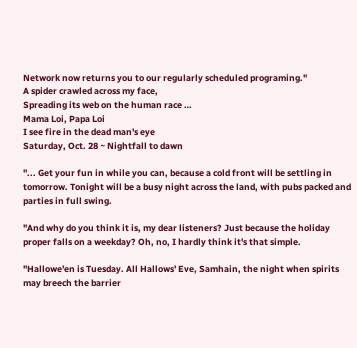Network now returns you to our regularly scheduled programing."
A spider crawled across my face,
Spreading its web on the human race …
Mama Loi, Papa Loi
I see fire in the dead man's eye
Saturday, Oct. 28 ~ Nightfall to dawn

"... Get your fun in while you can, because a cold front will be settling in tomorrow. Tonight will be a busy night across the land, with pubs packed and parties in full swing.

"And why do you think it is, my dear listeners? Just because the holiday proper falls on a weekday? Oh, no, I hardly think it's that simple.

"Hallowe'en is Tuesday. All Hallows' Eve, Samhain, the night when spirits may breech the barrier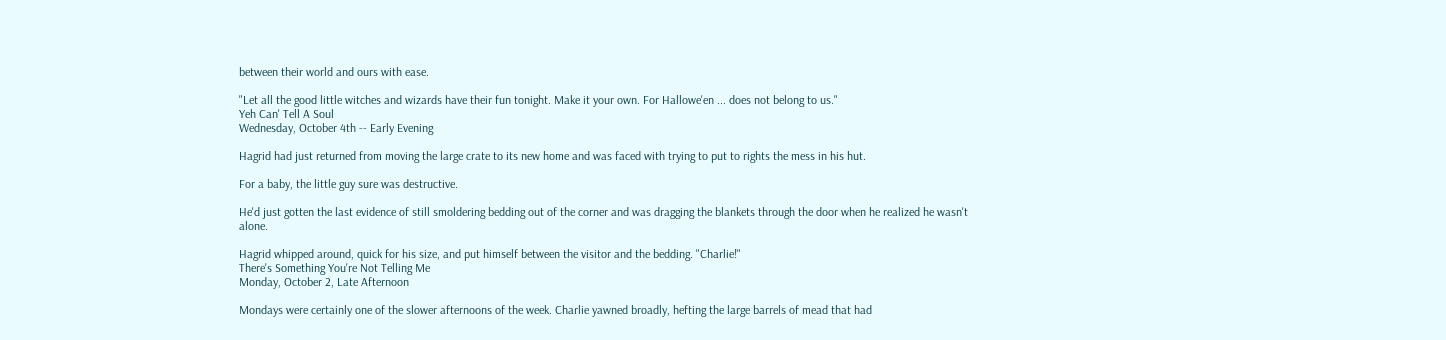between their world and ours with ease.

"Let all the good little witches and wizards have their fun tonight. Make it your own. For Hallowe'en ... does not belong to us."
Yeh Can' Tell A Soul
Wednesday, October 4th -- Early Evening

Hagrid had just returned from moving the large crate to its new home and was faced with trying to put to rights the mess in his hut.

For a baby, the little guy sure was destructive.

He'd just gotten the last evidence of still smoldering bedding out of the corner and was dragging the blankets through the door when he realized he wasn't alone.

Hagrid whipped around, quick for his size, and put himself between the visitor and the bedding. "Charlie!"
There's Something You're Not Telling Me
Monday, October 2, Late Afternoon

Mondays were certainly one of the slower afternoons of the week. Charlie yawned broadly, hefting the large barrels of mead that had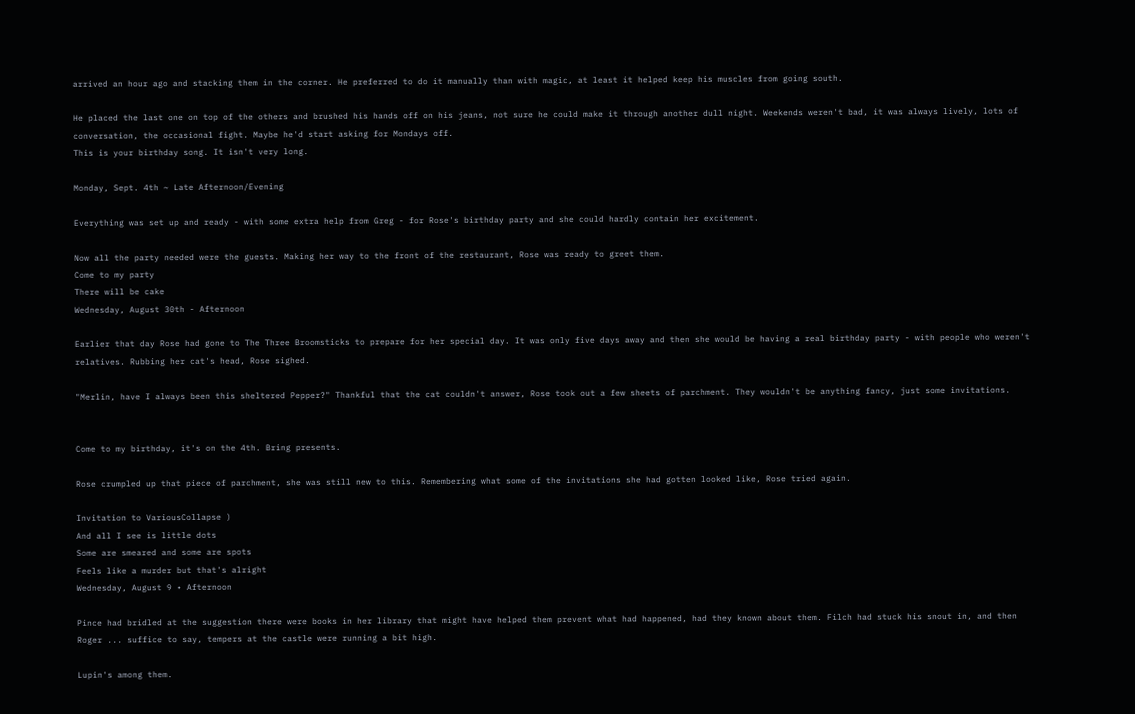arrived an hour ago and stacking them in the corner. He preferred to do it manually than with magic, at least it helped keep his muscles from going south.

He placed the last one on top of the others and brushed his hands off on his jeans, not sure he could make it through another dull night. Weekends weren't bad, it was always lively, lots of conversation, the occasional fight. Maybe he'd start asking for Mondays off.
This is your birthday song. It isn't very long.

Monday, Sept. 4th ~ Late Afternoon/Evening

Everything was set up and ready - with some extra help from Greg - for Rose's birthday party and she could hardly contain her excitement.

Now all the party needed were the guests. Making her way to the front of the restaurant, Rose was ready to greet them.
Come to my party
There will be cake
Wednesday, August 30th - Afternoon

Earlier that day Rose had gone to The Three Broomsticks to prepare for her special day. It was only five days away and then she would be having a real birthday party - with people who weren't relatives. Rubbing her cat's head, Rose sighed.

"Merlin, have I always been this sheltered Pepper?" Thankful that the cat couldn't answer, Rose took out a few sheets of parchment. They wouldn't be anything fancy, just some invitations.


Come to my birthday, it's on the 4th. Bring presents.

Rose crumpled up that piece of parchment, she was still new to this. Remembering what some of the invitations she had gotten looked like, Rose tried again.

Invitation to VariousCollapse )
And all I see is little dots
Some are smeared and some are spots
Feels like a murder but that's alright
Wednesday, August 9 • Afternoon

Pince had bridled at the suggestion there were books in her library that might have helped them prevent what had happened, had they known about them. Filch had stuck his snout in, and then Roger ... suffice to say, tempers at the castle were running a bit high.

Lupin's among them.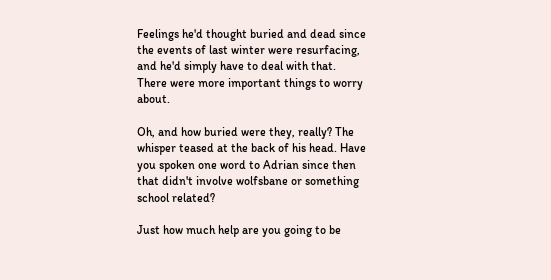Feelings he'd thought buried and dead since the events of last winter were resurfacing, and he'd simply have to deal with that. There were more important things to worry about.

Oh, and how buried were they, really? The whisper teased at the back of his head. Have you spoken one word to Adrian since then that didn't involve wolfsbane or something school related?

Just how much help are you going to be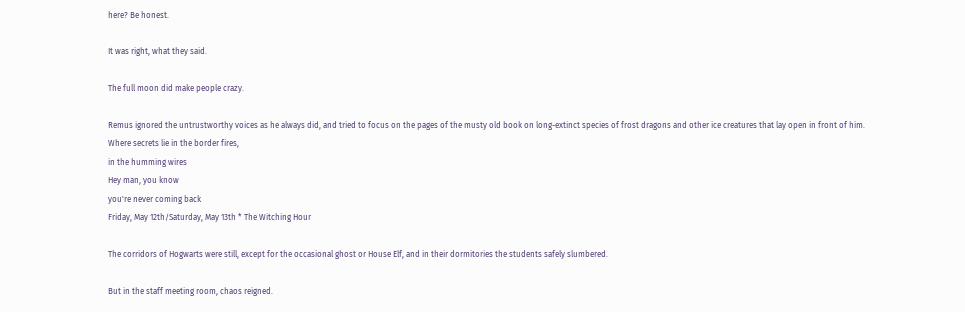here? Be honest.

It was right, what they said.

The full moon did make people crazy.

Remus ignored the untrustworthy voices as he always did, and tried to focus on the pages of the musty old book on long-extinct species of frost dragons and other ice creatures that lay open in front of him.
Where secrets lie in the border fires,
in the humming wires
Hey man, you know
you're never coming back
Friday, May 12th/Saturday, May 13th * The Witching Hour

The corridors of Hogwarts were still, except for the occasional ghost or House Elf, and in their dormitories the students safely slumbered.

But in the staff meeting room, chaos reigned.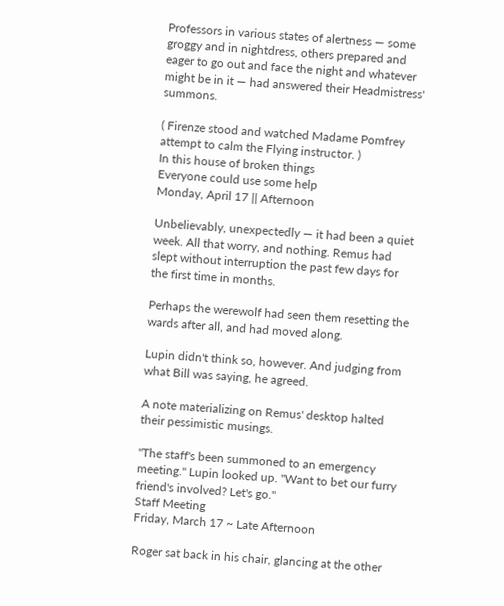Professors in various states of alertness — some groggy and in nightdress, others prepared and eager to go out and face the night and whatever might be in it — had answered their Headmistress' summons.

( Firenze stood and watched Madame Pomfrey attempt to calm the Flying instructor. )
In this house of broken things
Everyone could use some help
Monday, April 17 || Afternoon

Unbelievably, unexpectedly — it had been a quiet week. All that worry, and nothing. Remus had slept without interruption the past few days for the first time in months.

Perhaps the werewolf had seen them resetting the wards after all, and had moved along.

Lupin didn't think so, however. And judging from what Bill was saying, he agreed.

A note materializing on Remus' desktop halted their pessimistic musings.

"The staff's been summoned to an emergency meeting." Lupin looked up. "Want to bet our furry friend's involved? Let's go."
Staff Meeting
Friday, March 17 ~ Late Afternoon

Roger sat back in his chair, glancing at the other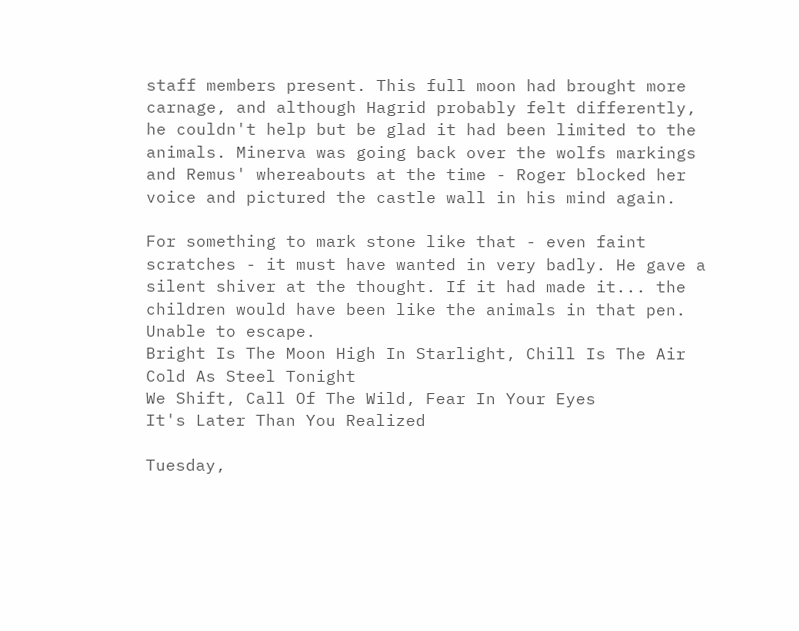staff members present. This full moon had brought more carnage, and although Hagrid probably felt differently, he couldn't help but be glad it had been limited to the animals. Minerva was going back over the wolfs markings and Remus' whereabouts at the time - Roger blocked her voice and pictured the castle wall in his mind again.

For something to mark stone like that - even faint scratches - it must have wanted in very badly. He gave a silent shiver at the thought. If it had made it... the children would have been like the animals in that pen. Unable to escape.
Bright Is The Moon High In Starlight, Chill Is The Air Cold As Steel Tonight
We Shift, Call Of The Wild, Fear In Your Eyes
It's Later Than You Realized

Tuesday,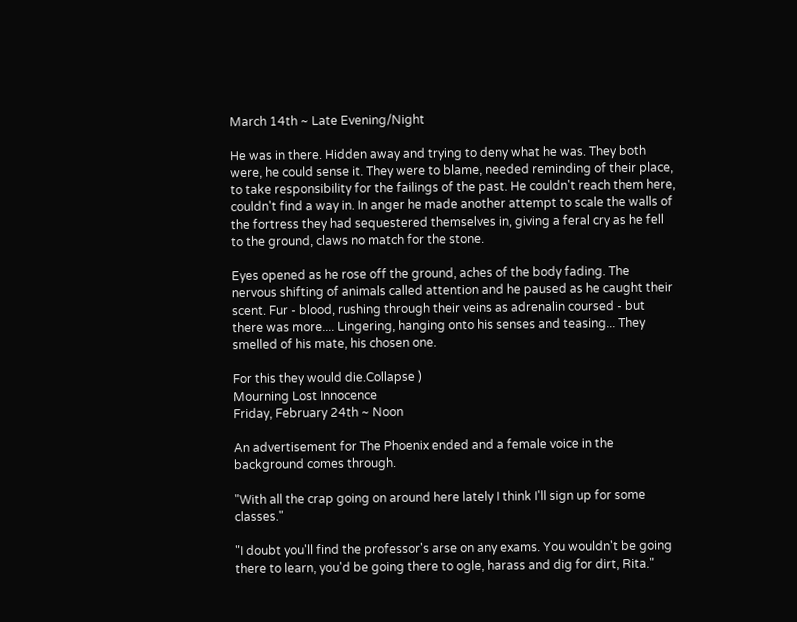March 14th ~ Late Evening/Night

He was in there. Hidden away and trying to deny what he was. They both were, he could sense it. They were to blame, needed reminding of their place, to take responsibility for the failings of the past. He couldn't reach them here, couldn't find a way in. In anger he made another attempt to scale the walls of the fortress they had sequestered themselves in, giving a feral cry as he fell to the ground, claws no match for the stone.

Eyes opened as he rose off the ground, aches of the body fading. The nervous shifting of animals called attention and he paused as he caught their scent. Fur - blood, rushing through their veins as adrenalin coursed - but there was more.... Lingering, hanging onto his senses and teasing... They smelled of his mate, his chosen one.

For this they would die.Collapse )
Mourning Lost Innocence
Friday, February 24th ~ Noon

An advertisement for The Phoenix ended and a female voice in the background comes through.

"With all the crap going on around here lately I think I'll sign up for some classes."

"I doubt you'll find the professor's arse on any exams. You wouldn't be going there to learn, you'd be going there to ogle, harass and dig for dirt, Rita."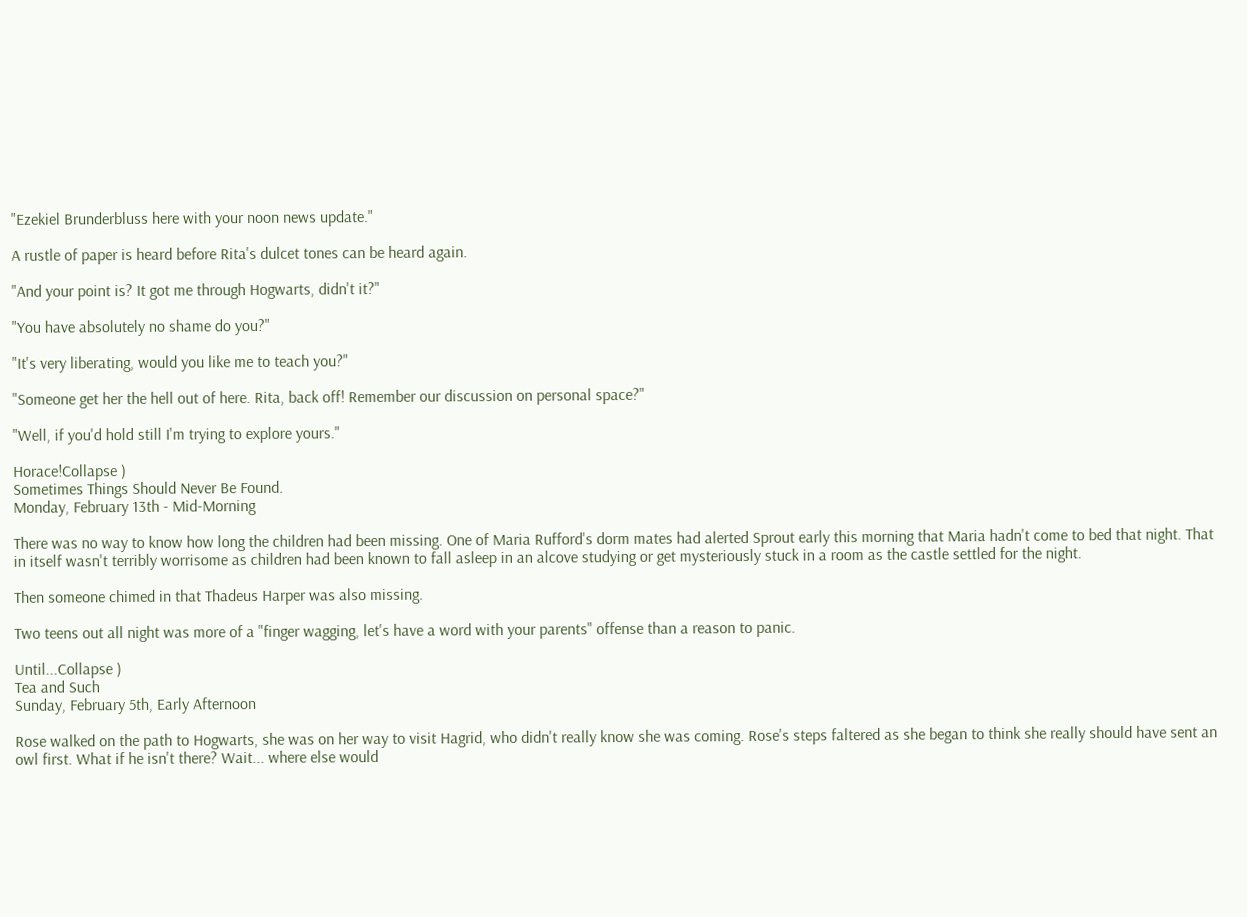"Ezekiel Brunderbluss here with your noon news update."

A rustle of paper is heard before Rita's dulcet tones can be heard again.

"And your point is? It got me through Hogwarts, didn't it?"

"You have absolutely no shame do you?"

"It's very liberating, would you like me to teach you?"

"Someone get her the hell out of here. Rita, back off! Remember our discussion on personal space?"

"Well, if you'd hold still I'm trying to explore yours."

Horace!Collapse )
Sometimes Things Should Never Be Found.
Monday, February 13th - Mid-Morning

There was no way to know how long the children had been missing. One of Maria Rufford's dorm mates had alerted Sprout early this morning that Maria hadn't come to bed that night. That in itself wasn't terribly worrisome as children had been known to fall asleep in an alcove studying or get mysteriously stuck in a room as the castle settled for the night.

Then someone chimed in that Thadeus Harper was also missing.

Two teens out all night was more of a "finger wagging, let's have a word with your parents" offense than a reason to panic.

Until...Collapse )
Tea and Such
Sunday, February 5th, Early Afternoon

Rose walked on the path to Hogwarts, she was on her way to visit Hagrid, who didn't really know she was coming. Rose's steps faltered as she began to think she really should have sent an owl first. What if he isn't there? Wait... where else would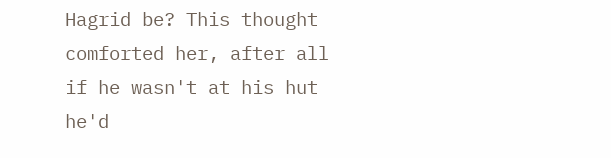Hagrid be? This thought comforted her, after all if he wasn't at his hut he'd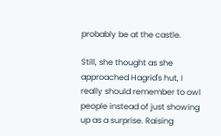probably be at the castle.

Still, she thought as she approached Hagrid's hut, I really should remember to owl people instead of just showing up as a surprise. Raising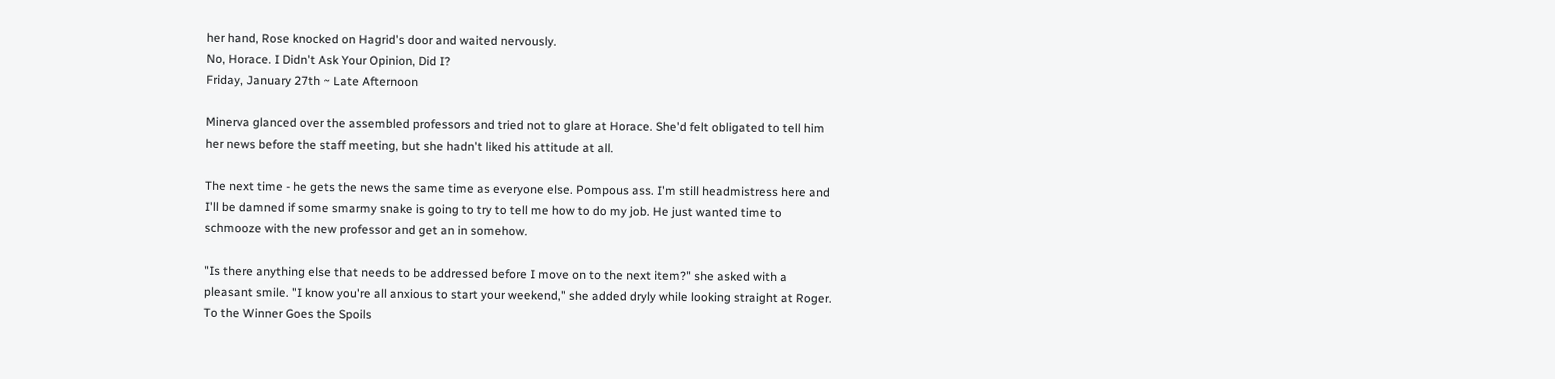her hand, Rose knocked on Hagrid's door and waited nervously.
No, Horace. I Didn't Ask Your Opinion, Did I?
Friday, January 27th ~ Late Afternoon

Minerva glanced over the assembled professors and tried not to glare at Horace. She'd felt obligated to tell him her news before the staff meeting, but she hadn't liked his attitude at all.

The next time - he gets the news the same time as everyone else. Pompous ass. I'm still headmistress here and I'll be damned if some smarmy snake is going to try to tell me how to do my job. He just wanted time to schmooze with the new professor and get an in somehow.

"Is there anything else that needs to be addressed before I move on to the next item?" she asked with a pleasant smile. "I know you're all anxious to start your weekend," she added dryly while looking straight at Roger.
To the Winner Goes the Spoils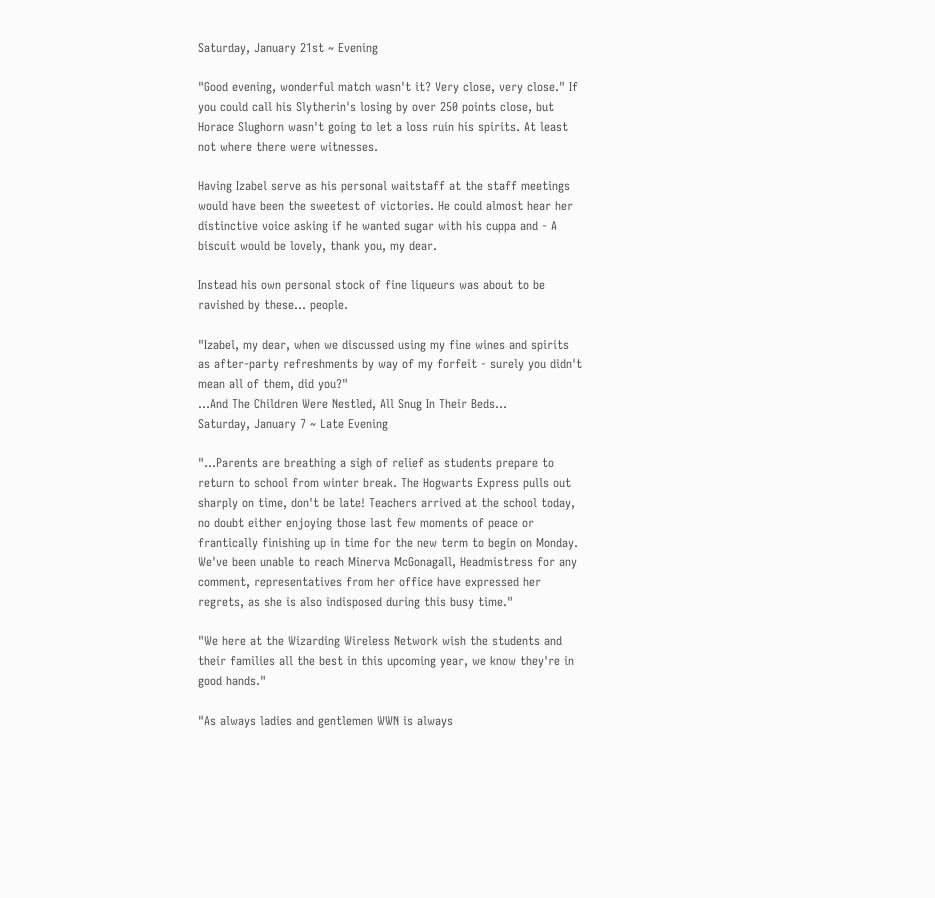Saturday, January 21st ~ Evening

"Good evening, wonderful match wasn't it? Very close, very close." If you could call his Slytherin's losing by over 250 points close, but Horace Slughorn wasn't going to let a loss ruin his spirits. At least not where there were witnesses.

Having Izabel serve as his personal waitstaff at the staff meetings would have been the sweetest of victories. He could almost hear her distinctive voice asking if he wanted sugar with his cuppa and - A biscuit would be lovely, thank you, my dear.

Instead his own personal stock of fine liqueurs was about to be ravished by these... people.

"Izabel, my dear, when we discussed using my fine wines and spirits as after-party refreshments by way of my forfeit - surely you didn't mean all of them, did you?"
...And The Children Were Nestled, All Snug In Their Beds...
Saturday, January 7 ~ Late Evening

"...Parents are breathing a sigh of relief as students prepare to return to school from winter break. The Hogwarts Express pulls out sharply on time, don't be late! Teachers arrived at the school today, no doubt either enjoying those last few moments of peace or frantically finishing up in time for the new term to begin on Monday. We've been unable to reach Minerva McGonagall, Headmistress for any comment, representatives from her office have expressed her regrets, as she is also indisposed during this busy time."

"We here at the Wizarding Wireless Network wish the students and their families all the best in this upcoming year, we know they're in good hands."

"As always ladies and gentlemen WWN is always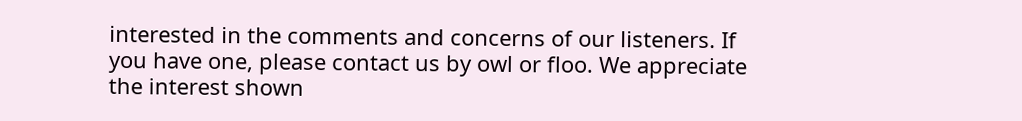interested in the comments and concerns of our listeners. If you have one, please contact us by owl or floo. We appreciate the interest shown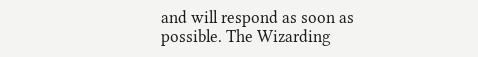and will respond as soon as possible. The Wizarding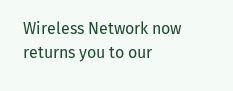Wireless Network now returns you to our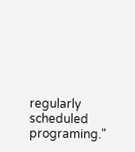regularly scheduled programing."